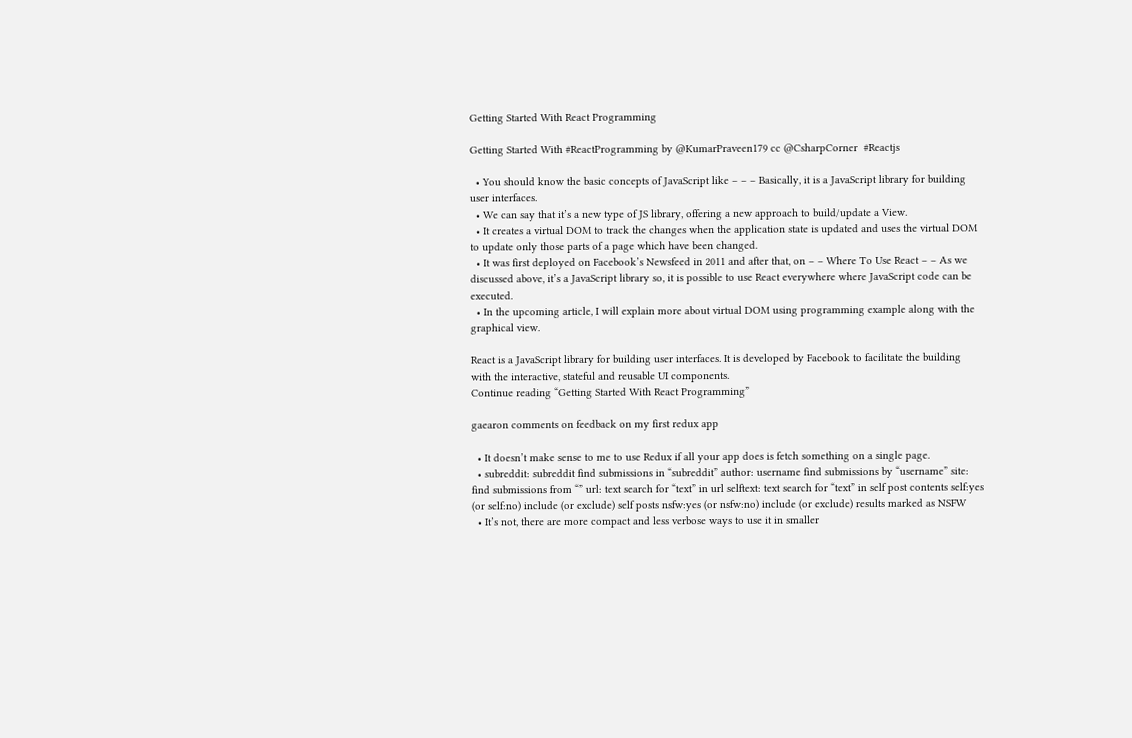Getting Started With React Programming

Getting Started With #ReactProgramming by @KumarPraveen179 cc @CsharpCorner  #Reactjs

  • You should know the basic concepts of JavaScript like – – – Basically, it is a JavaScript library for building user interfaces.
  • We can say that it’s a new type of JS library, offering a new approach to build/update a View.
  • It creates a virtual DOM to track the changes when the application state is updated and uses the virtual DOM to update only those parts of a page which have been changed.
  • It was first deployed on Facebook’s Newsfeed in 2011 and after that, on – – Where To Use React – – As we discussed above, it’s a JavaScript library so, it is possible to use React everywhere where JavaScript code can be executed.
  • In the upcoming article, I will explain more about virtual DOM using programming example along with the graphical view.

React is a JavaScript library for building user interfaces. It is developed by Facebook to facilitate the building with the interactive, stateful and reusable UI components.
Continue reading “Getting Started With React Programming”

gaearon comments on feedback on my first redux app

  • It doesn’t make sense to me to use Redux if all your app does is fetch something on a single page.
  • subreddit: subreddit find submissions in “subreddit” author: username find submissions by “username” site: find submissions from “” url: text search for “text” in url selftext: text search for “text” in self post contents self:yes (or self:no) include (or exclude) self posts nsfw:yes (or nsfw:no) include (or exclude) results marked as NSFW
  • It’s not, there are more compact and less verbose ways to use it in smaller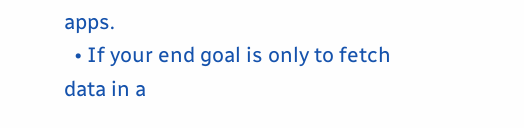apps.
  • If your end goal is only to fetch data in a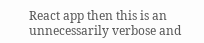React app then this is an unnecessarily verbose and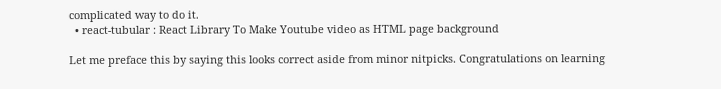complicated way to do it.
  • react-tubular : React Library To Make Youtube video as HTML page background

Let me preface this by saying this looks correct aside from minor nitpicks. Congratulations on learning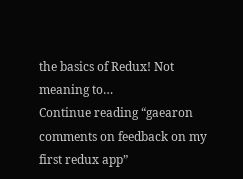the basics of Redux! Not meaning to…
Continue reading “gaearon comments on feedback on my first redux app”